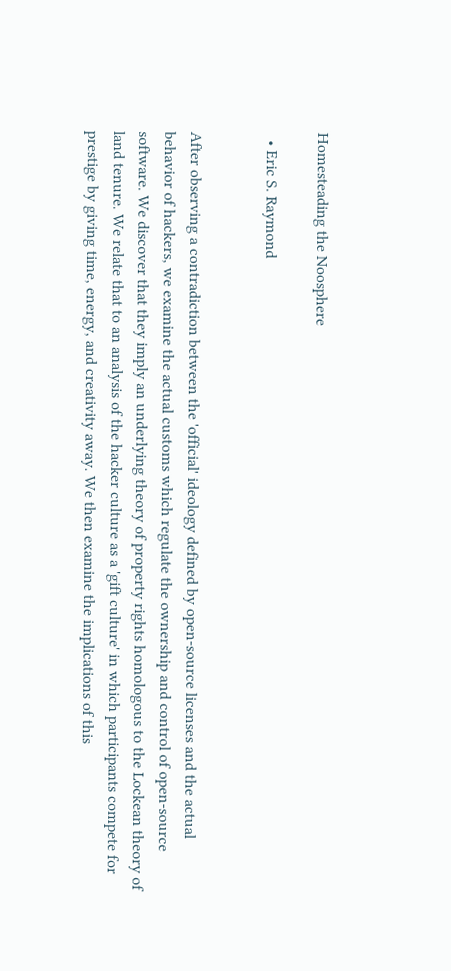Homesteading the Noosphere

  • Eric S. Raymond


After observing a contradiction between the 'official' ideology defined by open-source licenses and the actual behavior of hackers, we examine the actual customs which regulate the ownership and control of open-source software. We discover that they imply an underlying theory of property rights homologous to the Lockean theory of land tenure. We relate that to an analysis of the hacker culture as a 'gift culture' in which participants compete for prestige by giving time, energy, and creativity away. We then examine the implications of this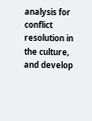analysis for conflict resolution in the culture, and develop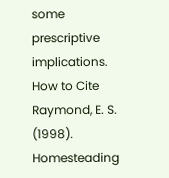some prescriptive implications.
How to Cite
Raymond, E. S. (1998). Homesteading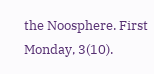the Noosphere. First Monday, 3(10).